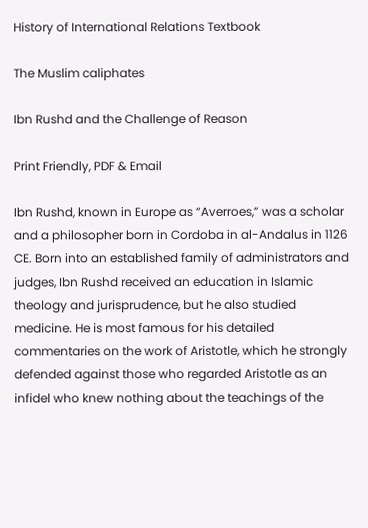History of International Relations Textbook

The Muslim caliphates

Ibn Rushd and the Challenge of Reason

Print Friendly, PDF & Email

Ibn Rushd, known in Europe as “Averroes,” was a scholar and a philosopher born in Cordoba in al-Andalus in 1126 CE. Born into an established family of administrators and judges, Ibn Rushd received an education in Islamic theology and jurisprudence, but he also studied medicine. He is most famous for his detailed commentaries on the work of Aristotle, which he strongly defended against those who regarded Aristotle as an infidel who knew nothing about the teachings of the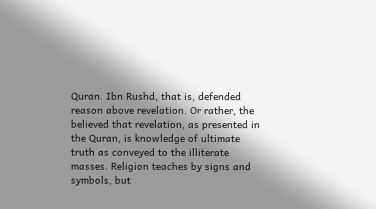Quran. Ibn Rushd, that is, defended reason above revelation. Or rather, the believed that revelation, as presented in the Quran, is knowledge of ultimate truth as conveyed to the illiterate masses. Religion teaches by signs and symbols, but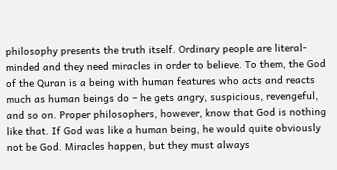philosophy presents the truth itself. Ordinary people are literal-minded and they need miracles in order to believe. To them, the God of the Quran is a being with human features who acts and reacts much as human beings do – he gets angry, suspicious, revengeful, and so on. Proper philosophers, however, know that God is nothing like that. If God was like a human being, he would quite obviously not be God. Miracles happen, but they must always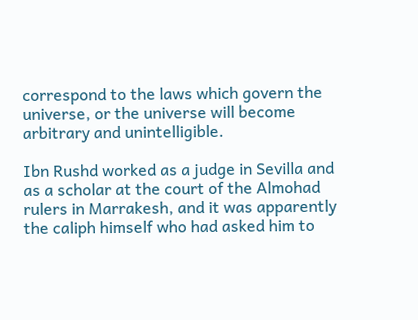correspond to the laws which govern the universe, or the universe will become arbitrary and unintelligible.

Ibn Rushd worked as a judge in Sevilla and as a scholar at the court of the Almohad rulers in Marrakesh, and it was apparently the caliph himself who had asked him to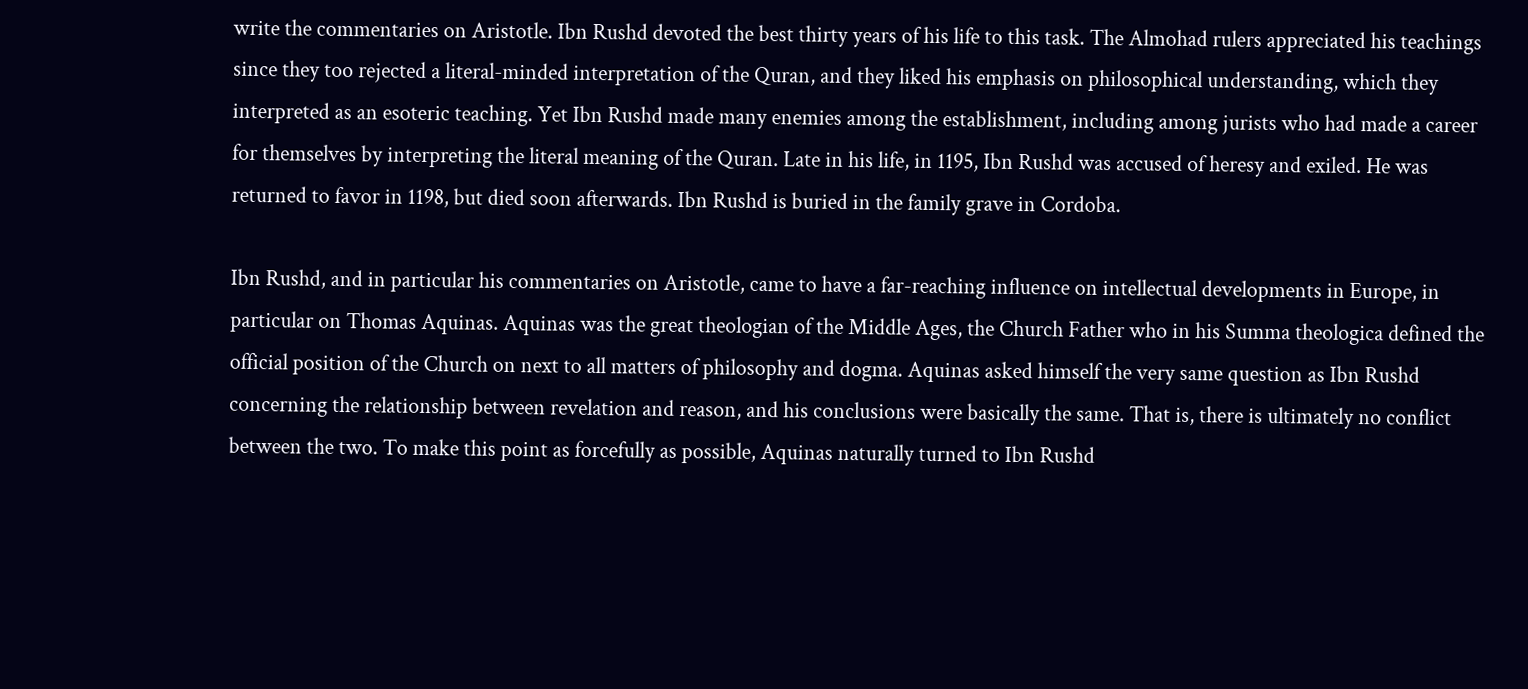write the commentaries on Aristotle. Ibn Rushd devoted the best thirty years of his life to this task. The Almohad rulers appreciated his teachings since they too rejected a literal-minded interpretation of the Quran, and they liked his emphasis on philosophical understanding, which they interpreted as an esoteric teaching. Yet Ibn Rushd made many enemies among the establishment, including among jurists who had made a career for themselves by interpreting the literal meaning of the Quran. Late in his life, in 1195, Ibn Rushd was accused of heresy and exiled. He was returned to favor in 1198, but died soon afterwards. Ibn Rushd is buried in the family grave in Cordoba.

Ibn Rushd, and in particular his commentaries on Aristotle, came to have a far-reaching influence on intellectual developments in Europe, in particular on Thomas Aquinas. Aquinas was the great theologian of the Middle Ages, the Church Father who in his Summa theologica defined the official position of the Church on next to all matters of philosophy and dogma. Aquinas asked himself the very same question as Ibn Rushd concerning the relationship between revelation and reason, and his conclusions were basically the same. That is, there is ultimately no conflict between the two. To make this point as forcefully as possible, Aquinas naturally turned to Ibn Rushd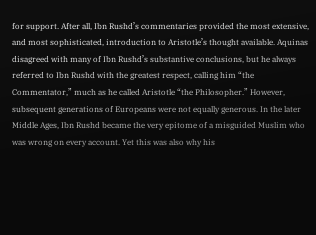for support. After all, Ibn Rushd’s commentaries provided the most extensive, and most sophisticated, introduction to Aristotle’s thought available. Aquinas disagreed with many of Ibn Rushd’s substantive conclusions, but he always referred to Ibn Rushd with the greatest respect, calling him “the Commentator,” much as he called Aristotle “the Philosopher.” However, subsequent generations of Europeans were not equally generous. In the later Middle Ages, Ibn Rushd became the very epitome of a misguided Muslim who was wrong on every account. Yet this was also why his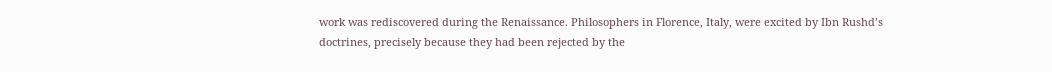work was rediscovered during the Renaissance. Philosophers in Florence, Italy, were excited by Ibn Rushd’s doctrines, precisely because they had been rejected by the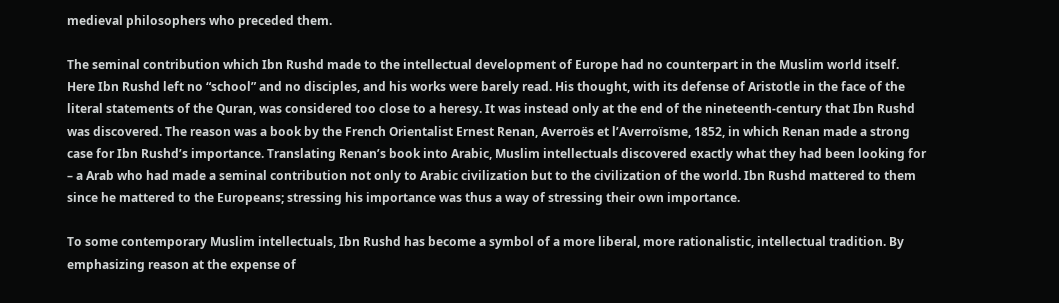medieval philosophers who preceded them.

The seminal contribution which Ibn Rushd made to the intellectual development of Europe had no counterpart in the Muslim world itself. Here Ibn Rushd left no “school” and no disciples, and his works were barely read. His thought, with its defense of Aristotle in the face of the literal statements of the Quran, was considered too close to a heresy. It was instead only at the end of the nineteenth-century that Ibn Rushd was discovered. The reason was a book by the French Orientalist Ernest Renan, Averroës et l’Averroïsme, 1852, in which Renan made a strong case for Ibn Rushd’s importance. Translating Renan’s book into Arabic, Muslim intellectuals discovered exactly what they had been looking for – a Arab who had made a seminal contribution not only to Arabic civilization but to the civilization of the world. Ibn Rushd mattered to them since he mattered to the Europeans; stressing his importance was thus a way of stressing their own importance.

To some contemporary Muslim intellectuals, Ibn Rushd has become a symbol of a more liberal, more rationalistic, intellectual tradition. By emphasizing reason at the expense of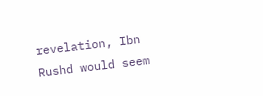revelation, Ibn Rushd would seem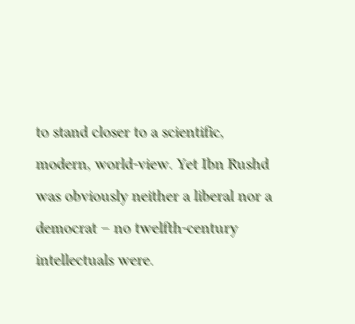to stand closer to a scientific, modern, world-view. Yet Ibn Rushd was obviously neither a liberal nor a democrat – no twelfth-century intellectuals were.